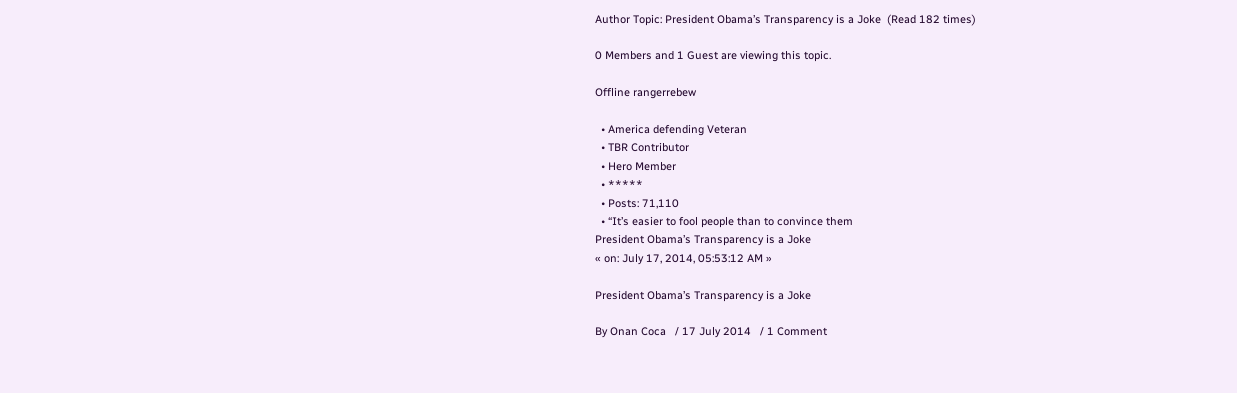Author Topic: President Obama’s Transparency is a Joke  (Read 182 times)

0 Members and 1 Guest are viewing this topic.

Offline rangerrebew

  • America defending Veteran
  • TBR Contributor
  • Hero Member
  • *****
  • Posts: 71,110
  • “It’s easier to fool people than to convince them
President Obama’s Transparency is a Joke
« on: July 17, 2014, 05:53:12 AM »

President Obama’s Transparency is a Joke

By Onan Coca   / 17 July 2014   / 1 Comment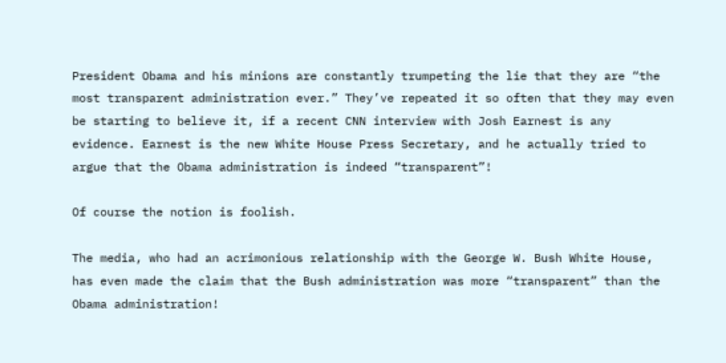President Obama and his minions are constantly trumpeting the lie that they are “the most transparent administration ever.” They’ve repeated it so often that they may even be starting to believe it, if a recent CNN interview with Josh Earnest is any evidence. Earnest is the new White House Press Secretary, and he actually tried to argue that the Obama administration is indeed “transparent”!

Of course the notion is foolish.

The media, who had an acrimonious relationship with the George W. Bush White House, has even made the claim that the Bush administration was more “transparent” than the Obama administration!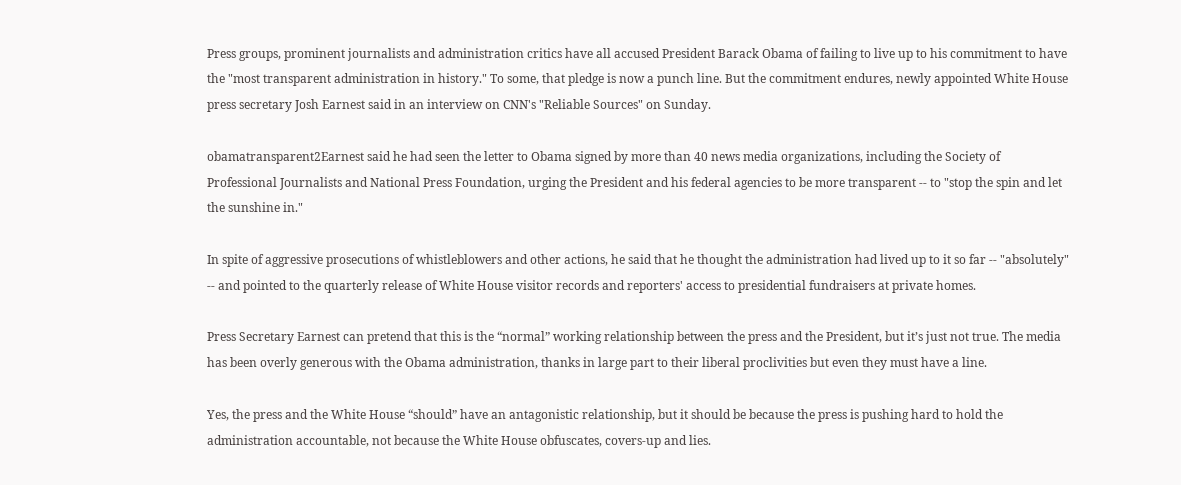Press groups, prominent journalists and administration critics have all accused President Barack Obama of failing to live up to his commitment to have the "most transparent administration in history." To some, that pledge is now a punch line. But the commitment endures, newly appointed White House press secretary Josh Earnest said in an interview on CNN's "Reliable Sources" on Sunday.

obamatransparent2Earnest said he had seen the letter to Obama signed by more than 40 news media organizations, including the Society of Professional Journalists and National Press Foundation, urging the President and his federal agencies to be more transparent -- to "stop the spin and let the sunshine in."

In spite of aggressive prosecutions of whistleblowers and other actions, he said that he thought the administration had lived up to it so far -- "absolutely" -- and pointed to the quarterly release of White House visitor records and reporters' access to presidential fundraisers at private homes.

Press Secretary Earnest can pretend that this is the “normal” working relationship between the press and the President, but it’s just not true. The media has been overly generous with the Obama administration, thanks in large part to their liberal proclivities but even they must have a line.

Yes, the press and the White House “should” have an antagonistic relationship, but it should be because the press is pushing hard to hold the administration accountable, not because the White House obfuscates, covers-up and lies.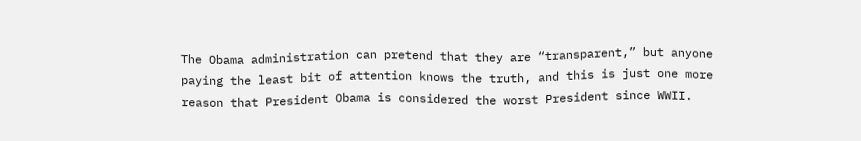The Obama administration can pretend that they are “transparent,” but anyone paying the least bit of attention knows the truth, and this is just one more reason that President Obama is considered the worst President since WWII.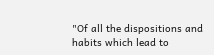"Of all the dispositions and habits which lead to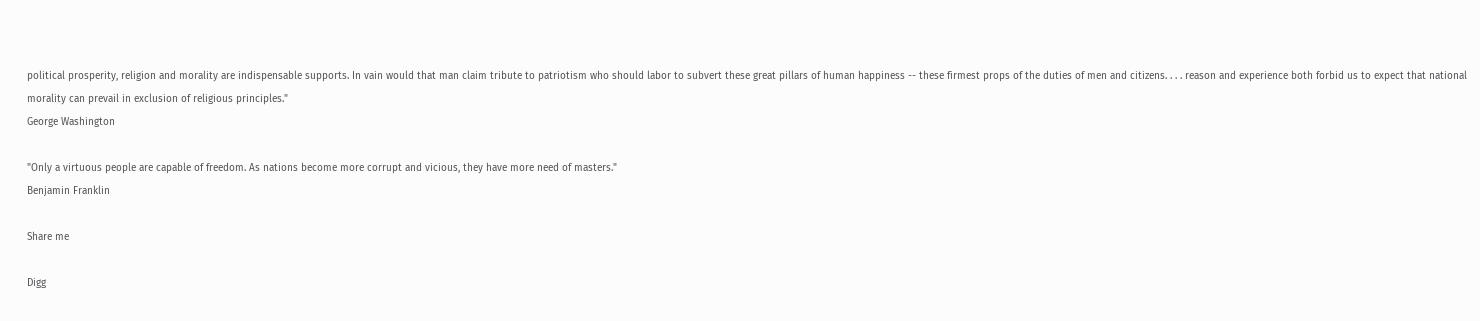political prosperity, religion and morality are indispensable supports. In vain would that man claim tribute to patriotism who should labor to subvert these great pillars of human happiness -- these firmest props of the duties of men and citizens. . . . reason and experience both forbid us to expect that national morality can prevail in exclusion of religious principles."
George Washington

"Only a virtuous people are capable of freedom. As nations become more corrupt and vicious, they have more need of masters."
Benjamin Franklin

Share me

Digg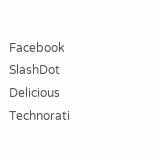Facebook  SlashDot  Delicious  Technorati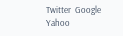Twitter  Google  Yahoo